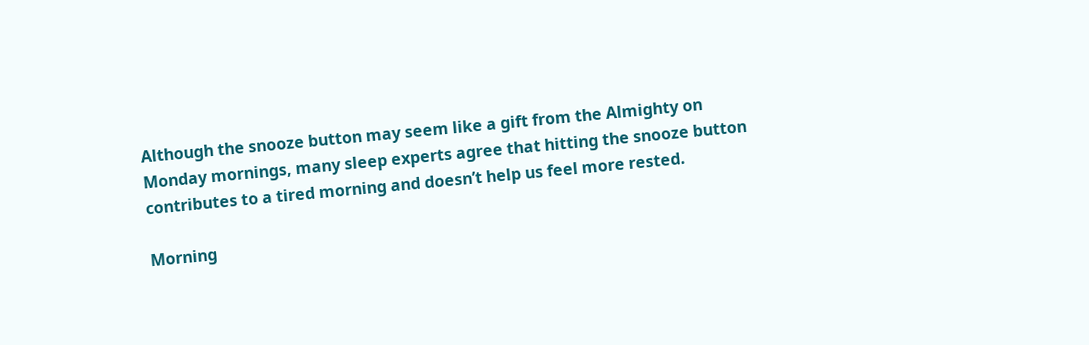Although the snooze button may seem like a gift from the Almighty on Monday mornings, many sleep experts agree that hitting the snooze button contributes to a tired morning and doesn’t help us feel more rested.

Morning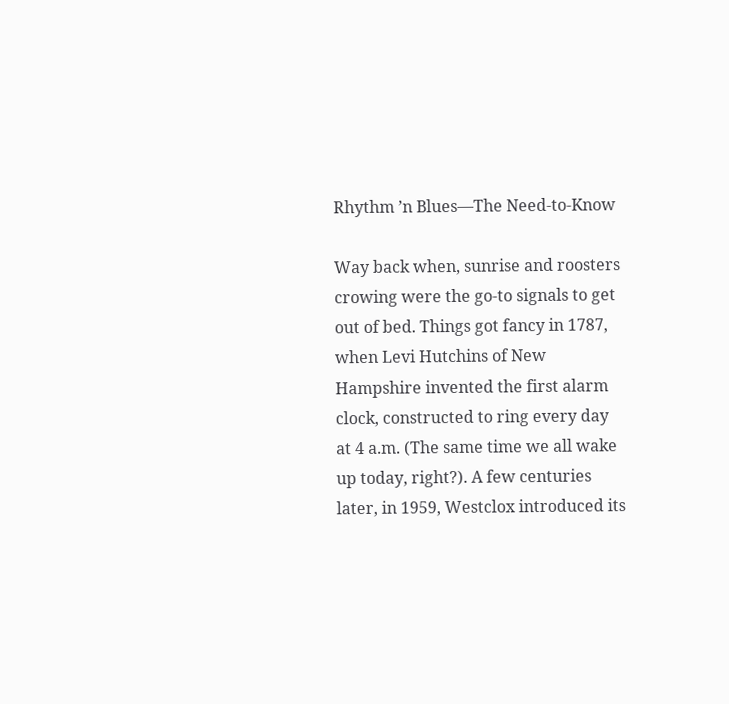Rhythm ’n Blues—The Need-to-Know

Way back when, sunrise and roosters crowing were the go-to signals to get out of bed. Things got fancy in 1787, when Levi Hutchins of New Hampshire invented the first alarm clock, constructed to ring every day at 4 a.m. (The same time we all wake up today, right?). A few centuries later, in 1959, Westclox introduced its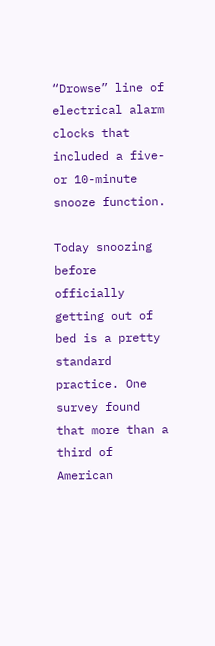“Drowse” line of electrical alarm clocks that included a five- or 10-minute snooze function.

Today snoozing before officially getting out of bed is a pretty standard practice. One survey found that more than a third of American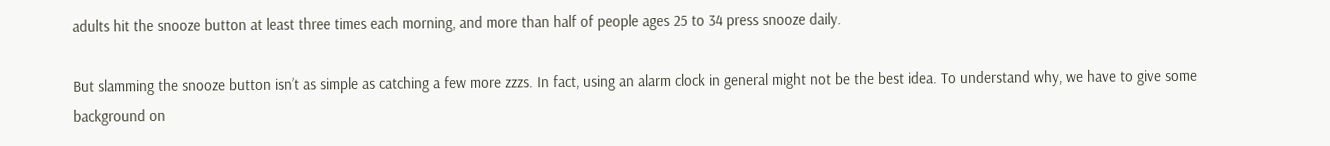adults hit the snooze button at least three times each morning, and more than half of people ages 25 to 34 press snooze daily.

But slamming the snooze button isn’t as simple as catching a few more zzzs. In fact, using an alarm clock in general might not be the best idea. To understand why, we have to give some background on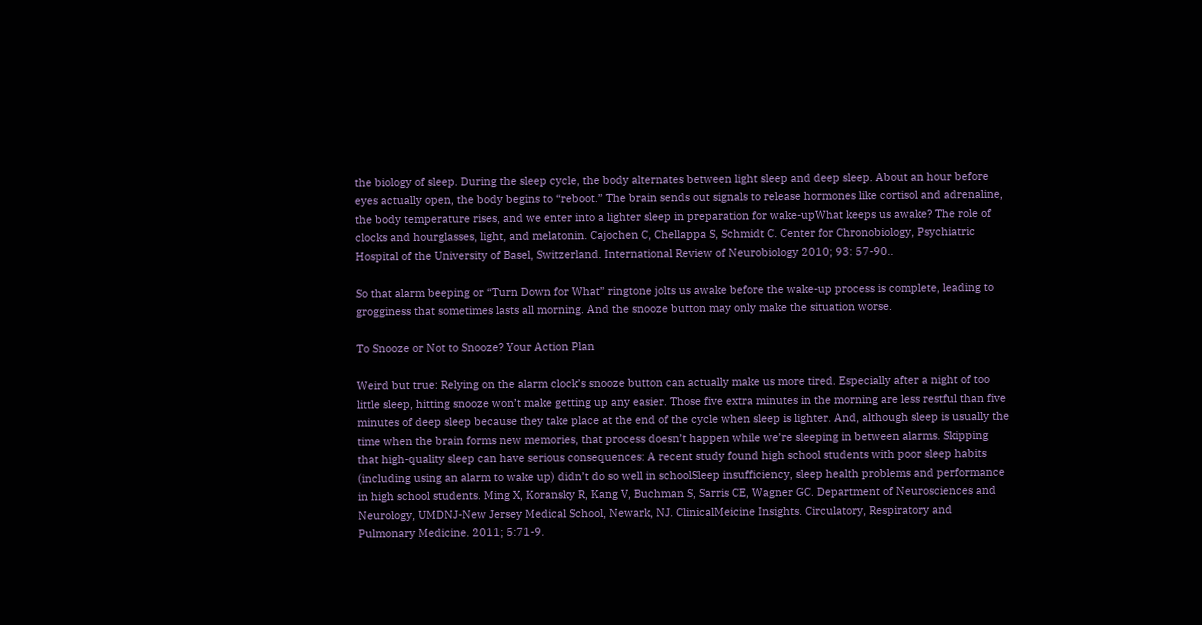the biology of sleep. During the sleep cycle, the body alternates between light sleep and deep sleep. About an hour before eyes actually open, the body begins to “reboot.” The brain sends out signals to release hormones like cortisol and adrenaline, the body temperature rises, and we enter into a lighter sleep in preparation for wake-upWhat keeps us awake? The role of clocks and hourglasses, light, and melatonin. Cajochen C, Chellappa S, Schmidt C. Center for Chronobiology, Psychiatric Hospital of the University of Basel, Switzerland. International Review of Neurobiology 2010; 93: 57-90..

So that alarm beeping or “Turn Down for What” ringtone jolts us awake before the wake-up process is complete, leading to grogginess that sometimes lasts all morning. And the snooze button may only make the situation worse.

To Snooze or Not to Snooze? Your Action Plan

Weird but true: Relying on the alarm clock’s snooze button can actually make us more tired. Especially after a night of too little sleep, hitting snooze won’t make getting up any easier. Those five extra minutes in the morning are less restful than five minutes of deep sleep because they take place at the end of the cycle when sleep is lighter. And, although sleep is usually the time when the brain forms new memories, that process doesn’t happen while we’re sleeping in between alarms. Skipping that high-quality sleep can have serious consequences: A recent study found high school students with poor sleep habits (including using an alarm to wake up) didn’t do so well in schoolSleep insufficiency, sleep health problems and performance in high school students. Ming X, Koransky R, Kang V, Buchman S, Sarris CE, Wagner GC. Department of Neurosciences and Neurology, UMDNJ-New Jersey Medical School, Newark, NJ. ClinicalMeicine Insights. Circulatory, Respiratory and Pulmonary Medicine. 2011; 5:71-9.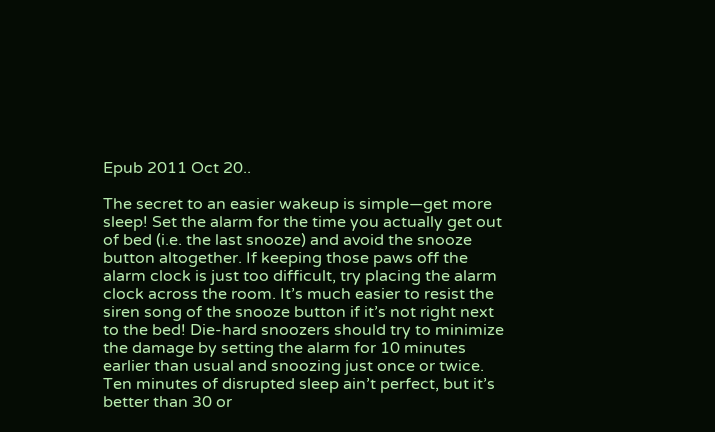Epub 2011 Oct 20..

The secret to an easier wakeup is simple—get more sleep! Set the alarm for the time you actually get out of bed (i.e. the last snooze) and avoid the snooze button altogether. If keeping those paws off the alarm clock is just too difficult, try placing the alarm clock across the room. It’s much easier to resist the siren song of the snooze button if it’s not right next to the bed! Die-hard snoozers should try to minimize the damage by setting the alarm for 10 minutes earlier than usual and snoozing just once or twice. Ten minutes of disrupted sleep ain’t perfect, but it’s better than 30 or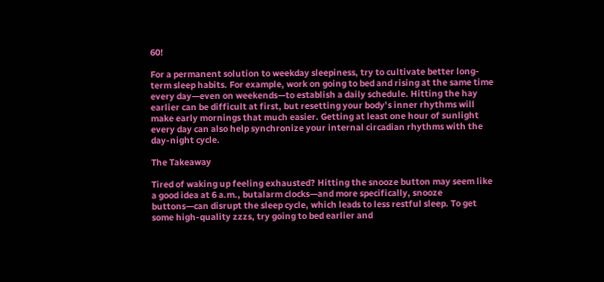60!

For a permanent solution to weekday sleepiness, try to cultivate better long-term sleep habits. For example, work on going to bed and rising at the same time every day—even on weekends—to establish a daily schedule. Hitting the hay earlier can be difficult at first, but resetting your body’s inner rhythms will make early mornings that much easier. Getting at least one hour of sunlight every day can also help synchronize your internal circadian rhythms with the day-night cycle.

The Takeaway

Tired of waking up feeling exhausted? Hitting the snooze button may seem like a good idea at 6 a.m., butalarm clocks—and more specifically, snooze buttons—can disrupt the sleep cycle, which leads to less restful sleep. To get some high-quality zzzs, try going to bed earlier and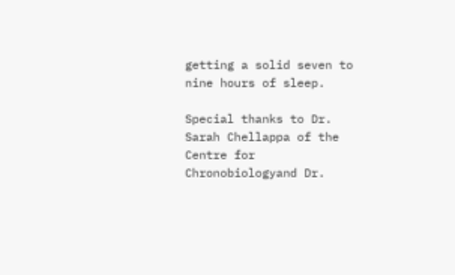getting a solid seven to nine hours of sleep.

Special thanks to Dr. Sarah Chellappa of the Centre for Chronobiologyand Dr.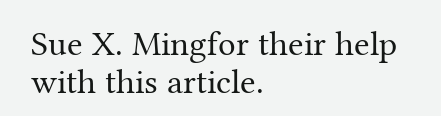Sue X. Mingfor their help with this article.